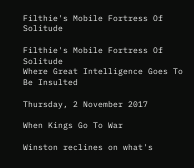Filthie's Mobile Fortress Of Solitude

Filthie's Mobile Fortress Of Solitude
Where Great Intelligence Goes To Be Insulted

Thursday, 2 November 2017

When Kings Go To War

Winston reclines on what's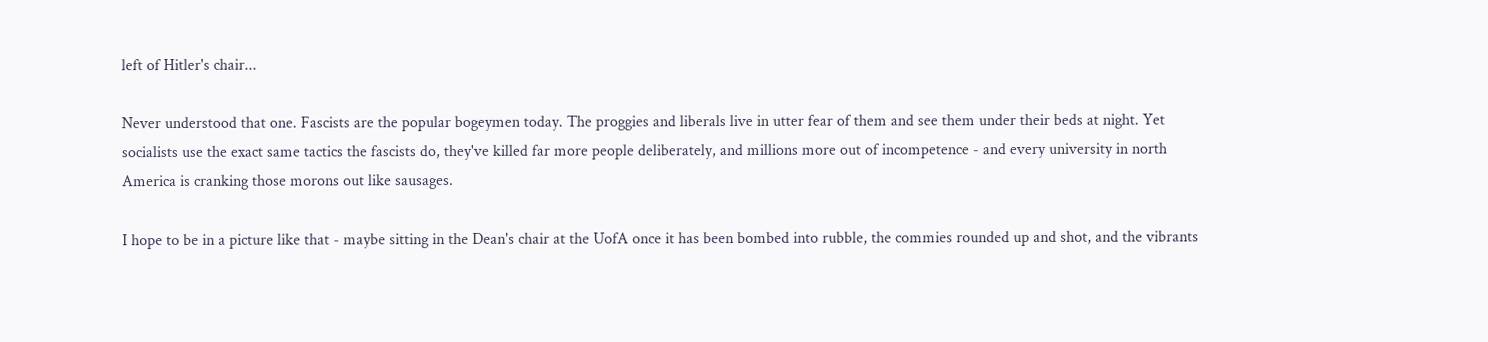left of Hitler's chair...

Never understood that one. Fascists are the popular bogeymen today. The proggies and liberals live in utter fear of them and see them under their beds at night. Yet socialists use the exact same tactics the fascists do, they've killed far more people deliberately, and millions more out of incompetence - and every university in north America is cranking those morons out like sausages.

I hope to be in a picture like that - maybe sitting in the Dean's chair at the UofA once it has been bombed into rubble, the commies rounded up and shot, and the vibrants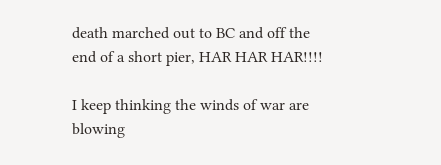death marched out to BC and off the end of a short pier, HAR HAR HAR!!!!

I keep thinking the winds of war are blowing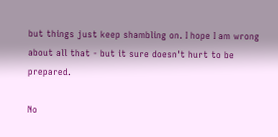but things just keep shambling on. I hope I am wrong about all that - but it sure doesn't hurt to be prepared.

No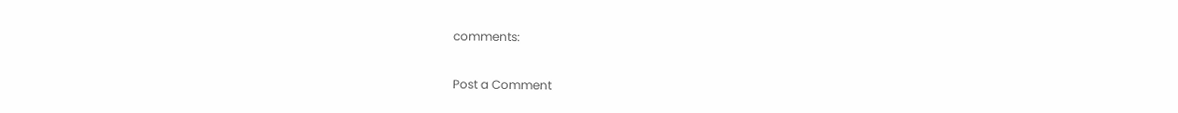comments:

Post a Comment